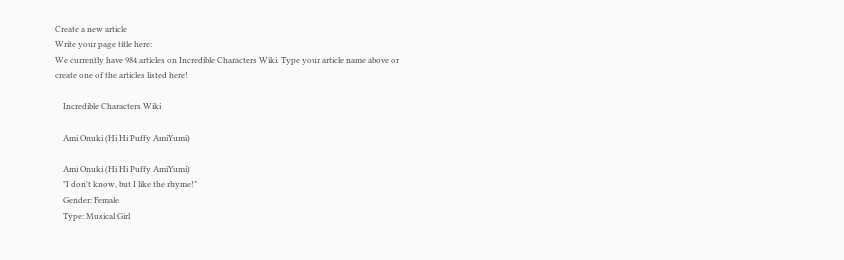Create a new article
Write your page title here:
We currently have 984 articles on Incredible Characters Wiki. Type your article name above or create one of the articles listed here!

    Incredible Characters Wiki

    Ami Onuki (Hi Hi Puffy AmiYumi)

    Ami Onuki (Hi Hi Puffy AmiYumi)
    "I don't know, but I like the rhyme!"
    Gender: Female
    Type: Musical Girl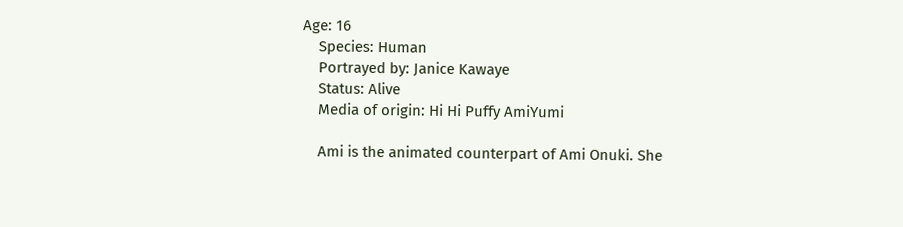Age: 16
    Species: Human
    Portrayed by: Janice Kawaye
    Status: Alive
    Media of origin: Hi Hi Puffy AmiYumi

    Ami is the animated counterpart of Ami Onuki. She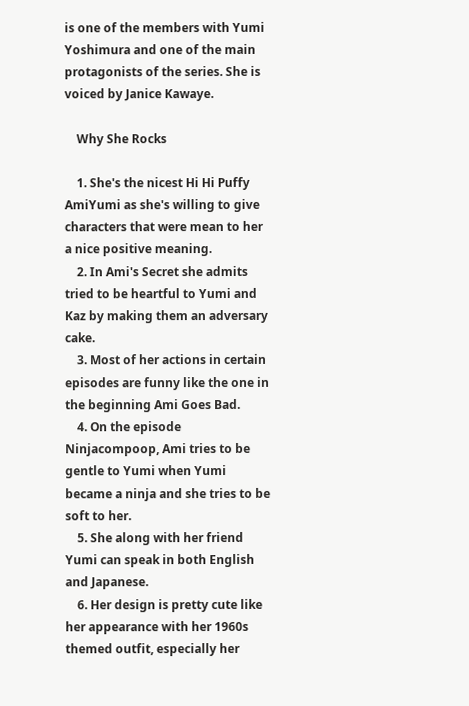is one of the members with Yumi Yoshimura and one of the main protagonists of the series. She is voiced by Janice Kawaye.

    Why She Rocks

    1. She's the nicest Hi Hi Puffy AmiYumi as she's willing to give characters that were mean to her a nice positive meaning.
    2. In Ami's Secret she admits tried to be heartful to Yumi and Kaz by making them an adversary cake.
    3. Most of her actions in certain episodes are funny like the one in the beginning Ami Goes Bad.
    4. On the episode Ninjacompoop, Ami tries to be gentle to Yumi when Yumi became a ninja and she tries to be soft to her.
    5. She along with her friend Yumi can speak in both English and Japanese.
    6. Her design is pretty cute like her appearance with her 1960s themed outfit, especially her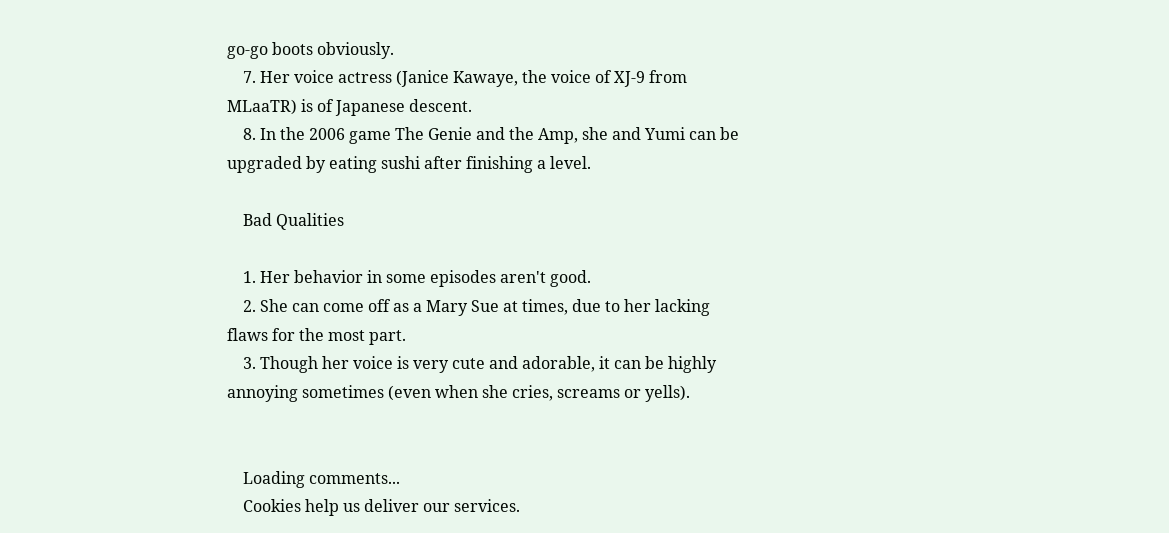go-go boots obviously.
    7. Her voice actress (Janice Kawaye, the voice of XJ-9 from MLaaTR) is of Japanese descent.
    8. In the 2006 game The Genie and the Amp, she and Yumi can be upgraded by eating sushi after finishing a level.

    Bad Qualities

    1. Her behavior in some episodes aren't good.
    2. She can come off as a Mary Sue at times, due to her lacking flaws for the most part.
    3. Though her voice is very cute and adorable, it can be highly annoying sometimes (even when she cries, screams or yells).


    Loading comments...
    Cookies help us deliver our services.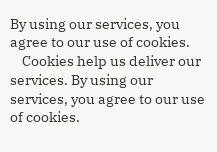By using our services, you agree to our use of cookies.
    Cookies help us deliver our services. By using our services, you agree to our use of cookies.